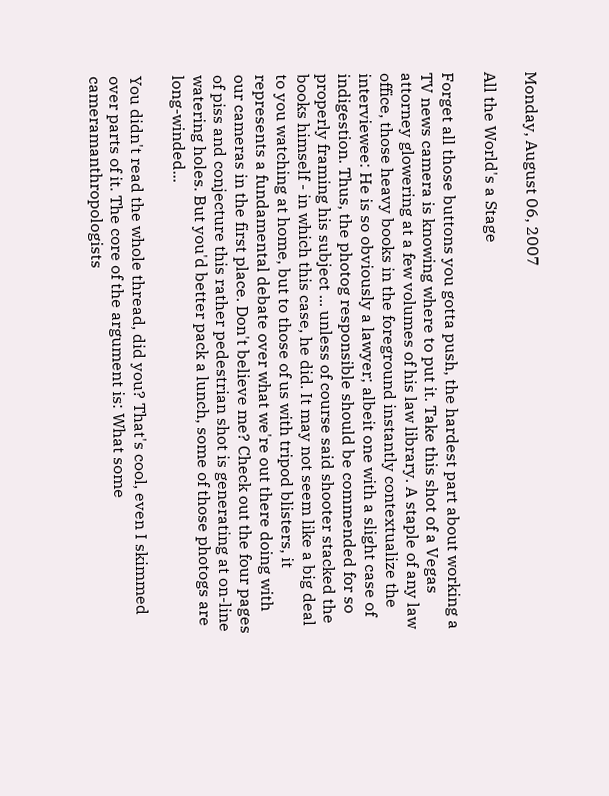Monday, August 06, 2007

All the World's a Stage

Forget all those buttons you gotta push, the hardest part about working a TV news camera is knowing where to put it. Take this shot of a Vegas attorney glowering at a few volumes of his law library. A staple of any law office, those heavy books in the foreground instantly contextualize the interviewee: He is so obviously a lawyer; albeit one with a slight case of indigestion. Thus, the photog responsible should be commended for so properly framing his subject ... unless of course said shooter stacked the books himself - in which this case, he did. It may not seem like a big deal to you watching at home, but to those of us with tripod blisters, it represents a fundamental debate over what we're out there doing with our cameras in the first place. Don't believe me? Check out the four pages of piss and conjecture this rather pedestrian shot is generating at on-line watering holes. But you'd better pack a lunch, some of those photogs are long-winded...

You didn't read the whole thread, did you? That's cool, even I skimmed over parts of it. The core of the argument is: What some cameramanthropologists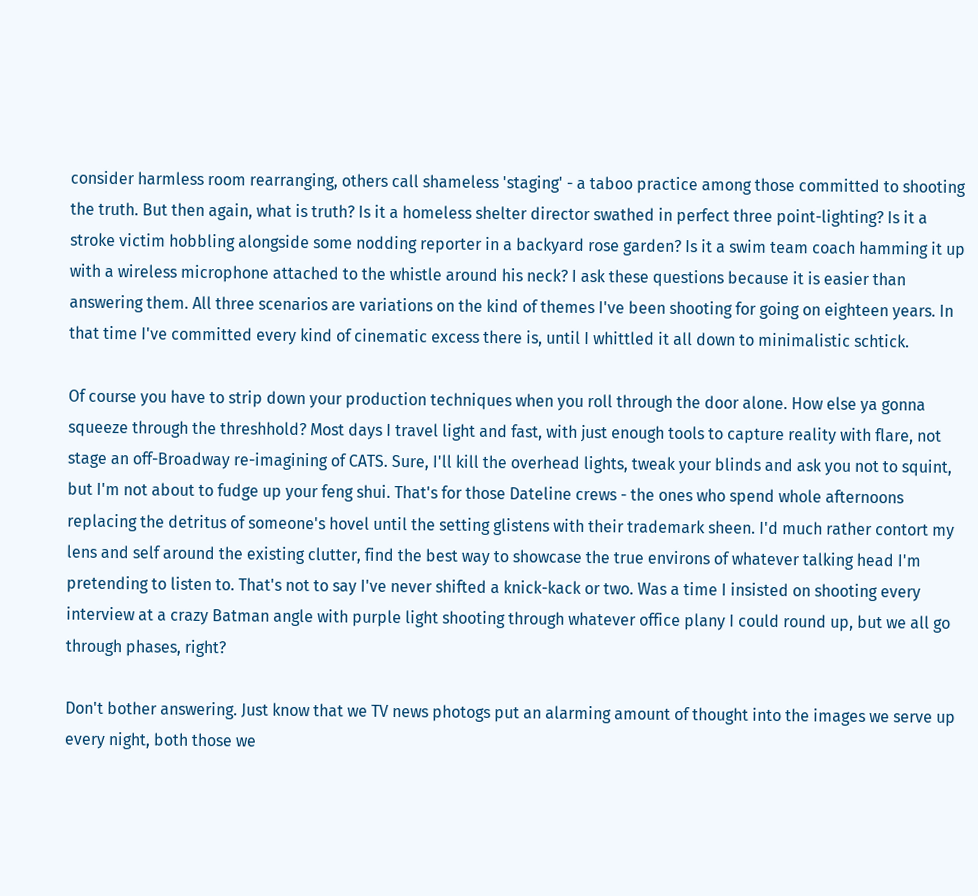consider harmless room rearranging, others call shameless 'staging' - a taboo practice among those committed to shooting the truth. But then again, what is truth? Is it a homeless shelter director swathed in perfect three point-lighting? Is it a stroke victim hobbling alongside some nodding reporter in a backyard rose garden? Is it a swim team coach hamming it up with a wireless microphone attached to the whistle around his neck? I ask these questions because it is easier than answering them. All three scenarios are variations on the kind of themes I've been shooting for going on eighteen years. In that time I've committed every kind of cinematic excess there is, until I whittled it all down to minimalistic schtick.

Of course you have to strip down your production techniques when you roll through the door alone. How else ya gonna squeeze through the threshhold? Most days I travel light and fast, with just enough tools to capture reality with flare, not stage an off-Broadway re-imagining of CATS. Sure, I'll kill the overhead lights, tweak your blinds and ask you not to squint, but I'm not about to fudge up your feng shui. That's for those Dateline crews - the ones who spend whole afternoons replacing the detritus of someone's hovel until the setting glistens with their trademark sheen. I'd much rather contort my lens and self around the existing clutter, find the best way to showcase the true environs of whatever talking head I'm pretending to listen to. That's not to say I've never shifted a knick-kack or two. Was a time I insisted on shooting every interview at a crazy Batman angle with purple light shooting through whatever office plany I could round up, but we all go through phases, right?

Don't bother answering. Just know that we TV news photogs put an alarming amount of thought into the images we serve up every night, both those we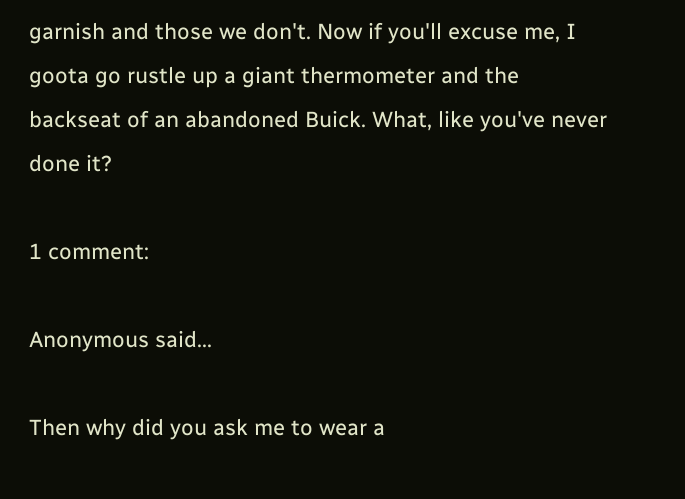garnish and those we don't. Now if you'll excuse me, I goota go rustle up a giant thermometer and the backseat of an abandoned Buick. What, like you've never done it?

1 comment:

Anonymous said...

Then why did you ask me to wear a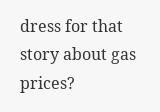dress for that story about gas prices?